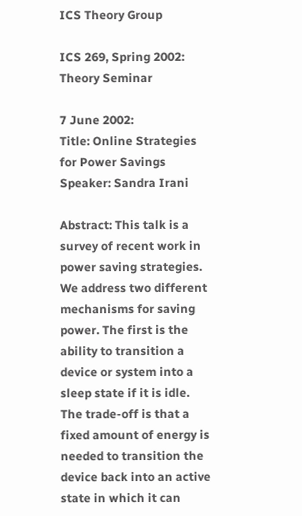ICS Theory Group

ICS 269, Spring 2002: Theory Seminar

7 June 2002:
Title: Online Strategies for Power Savings
Speaker: Sandra Irani

Abstract: This talk is a survey of recent work in power saving strategies. We address two different mechanisms for saving power. The first is the ability to transition a device or system into a sleep state if it is idle. The trade-off is that a fixed amount of energy is needed to transition the device back into an active state in which it can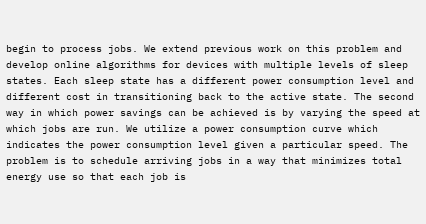begin to process jobs. We extend previous work on this problem and develop online algorithms for devices with multiple levels of sleep states. Each sleep state has a different power consumption level and different cost in transitioning back to the active state. The second way in which power savings can be achieved is by varying the speed at which jobs are run. We utilize a power consumption curve which indicates the power consumption level given a particular speed. The problem is to schedule arriving jobs in a way that minimizes total energy use so that each job is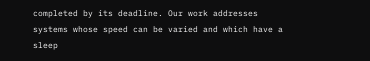completed by its deadline. Our work addresses systems whose speed can be varied and which have a sleep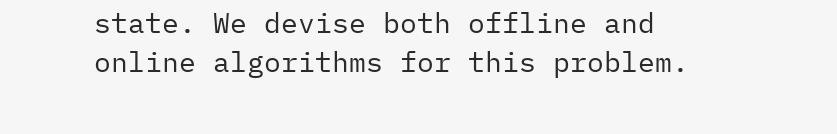state. We devise both offline and online algorithms for this problem.